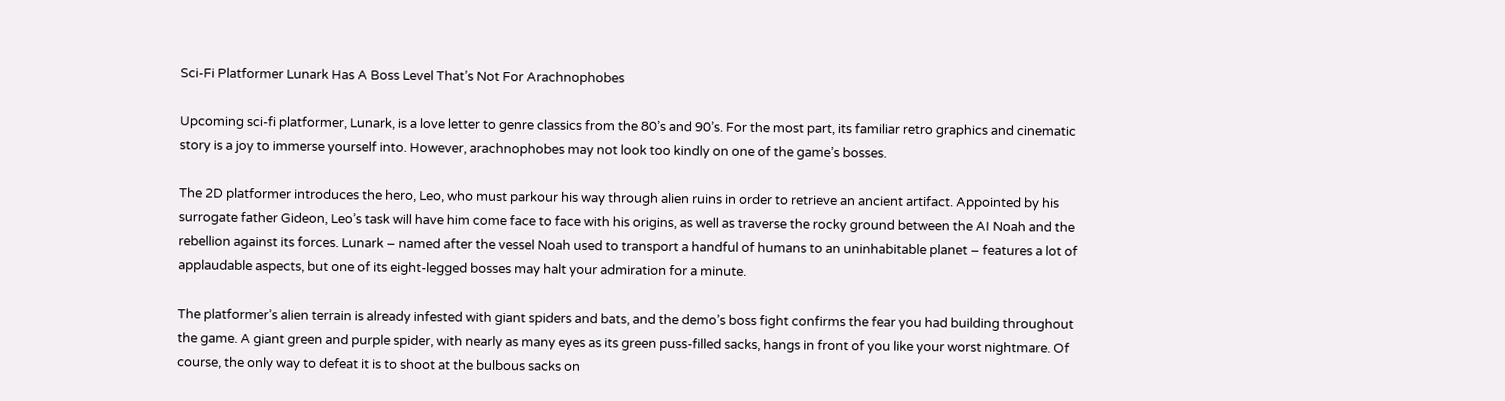Sci-Fi Platformer Lunark Has A Boss Level That’s Not For Arachnophobes

Upcoming sci-fi platformer, Lunark, is a love letter to genre classics from the 80’s and 90’s. For the most part, its familiar retro graphics and cinematic story is a joy to immerse yourself into. However, arachnophobes may not look too kindly on one of the game’s bosses.

The 2D platformer introduces the hero, Leo, who must parkour his way through alien ruins in order to retrieve an ancient artifact. Appointed by his surrogate father Gideon, Leo’s task will have him come face to face with his origins, as well as traverse the rocky ground between the AI Noah and the rebellion against its forces. Lunark – named after the vessel Noah used to transport a handful of humans to an uninhabitable planet – features a lot of applaudable aspects, but one of its eight-legged bosses may halt your admiration for a minute.

The platformer’s alien terrain is already infested with giant spiders and bats, and the demo’s boss fight confirms the fear you had building throughout the game. A giant green and purple spider, with nearly as many eyes as its green puss-filled sacks, hangs in front of you like your worst nightmare. Of course, the only way to defeat it is to shoot at the bulbous sacks on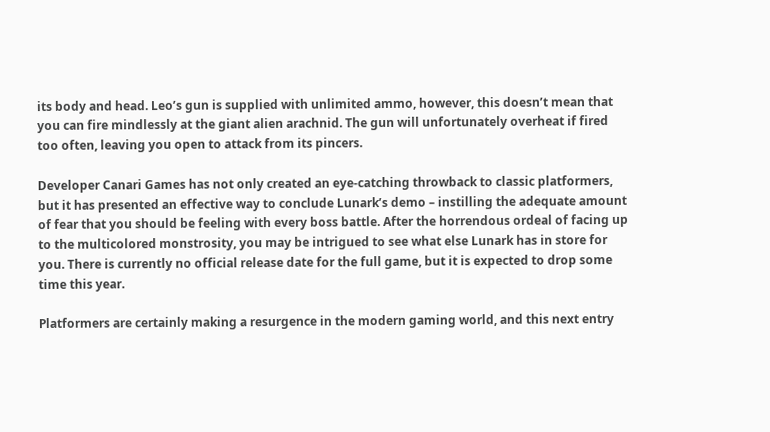its body and head. Leo’s gun is supplied with unlimited ammo, however, this doesn’t mean that you can fire mindlessly at the giant alien arachnid. The gun will unfortunately overheat if fired too often, leaving you open to attack from its pincers.

Developer Canari Games has not only created an eye-catching throwback to classic platformers, but it has presented an effective way to conclude Lunark’s demo – instilling the adequate amount of fear that you should be feeling with every boss battle. After the horrendous ordeal of facing up to the multicolored monstrosity, you may be intrigued to see what else Lunark has in store for you. There is currently no official release date for the full game, but it is expected to drop some time this year.

Platformers are certainly making a resurgence in the modern gaming world, and this next entry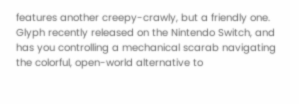features another creepy-crawly, but a friendly one. Glyph recently released on the Nintendo Switch, and has you controlling a mechanical scarab navigating the colorful, open-world alternative to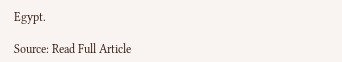Egypt.

Source: Read Full Article